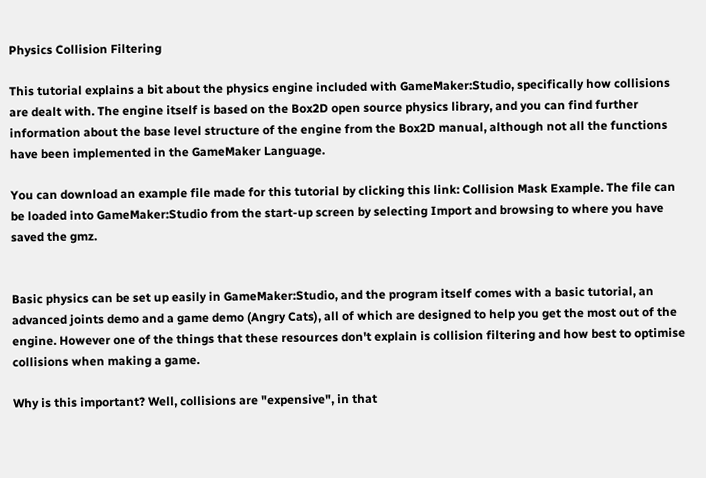Physics Collision Filtering

This tutorial explains a bit about the physics engine included with GameMaker:Studio, specifically how collisions are dealt with. The engine itself is based on the Box2D open source physics library, and you can find further information about the base level structure of the engine from the Box2D manual, although not all the functions have been implemented in the GameMaker Language.

You can download an example file made for this tutorial by clicking this link: Collision Mask Example. The file can be loaded into GameMaker:Studio from the start-up screen by selecting Import and browsing to where you have saved the gmz.


Basic physics can be set up easily in GameMaker:Studio, and the program itself comes with a basic tutorial, an advanced joints demo and a game demo (Angry Cats), all of which are designed to help you get the most out of the engine. However one of the things that these resources don't explain is collision filtering and how best to optimise collisions when making a game.

Why is this important? Well, collisions are "expensive", in that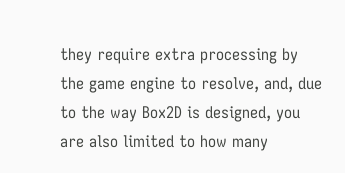they require extra processing by the game engine to resolve, and, due to the way Box2D is designed, you are also limited to how many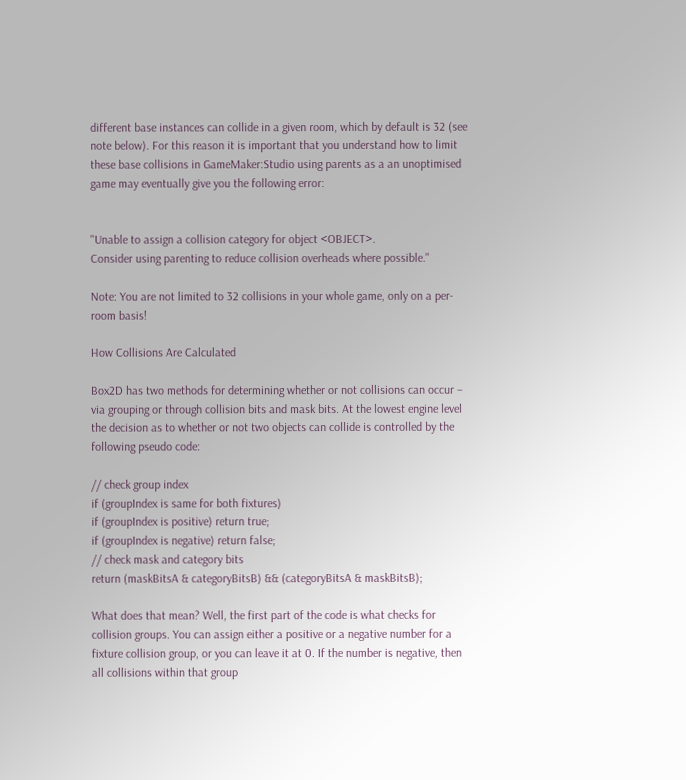different base instances can collide in a given room, which by default is 32 (see note below). For this reason it is important that you understand how to limit these base collisions in GameMaker:Studio using parents as a an unoptimised game may eventually give you the following error:


"Unable to assign a collision category for object <OBJECT>.
Consider using parenting to reduce collision overheads where possible."

Note: You are not limited to 32 collisions in your whole game, only on a per-room basis!

How Collisions Are Calculated

Box2D has two methods for determining whether or not collisions can occur – via grouping or through collision bits and mask bits. At the lowest engine level the decision as to whether or not two objects can collide is controlled by the following pseudo code:

// check group index
if (groupIndex is same for both fixtures)
if (groupIndex is positive) return true;
if (groupIndex is negative) return false;
// check mask and category bits
return (maskBitsA & categoryBitsB) && (categoryBitsA & maskBitsB);

What does that mean? Well, the first part of the code is what checks for collision groups. You can assign either a positive or a negative number for a fixture collision group, or you can leave it at 0. If the number is negative, then all collisions within that group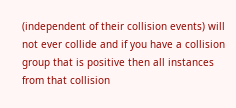(independent of their collision events) will not ever collide and if you have a collision group that is positive then all instances from that collision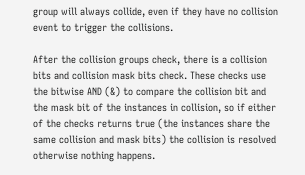group will always collide, even if they have no collision event to trigger the collisions.

After the collision groups check, there is a collision bits and collision mask bits check. These checks use the bitwise AND (&) to compare the collision bit and the mask bit of the instances in collision, so if either of the checks returns true (the instances share the same collision and mask bits) the collision is resolved otherwise nothing happens.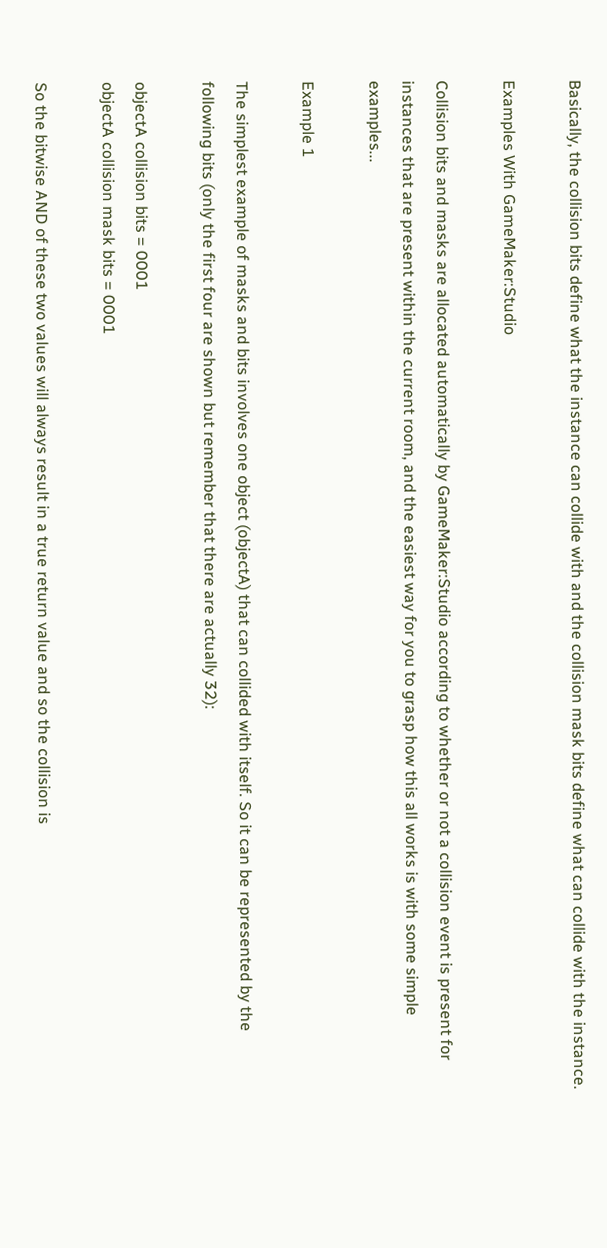Basically, the collision bits define what the instance can collide with and the collision mask bits define what can collide with the instance.

Examples With GameMaker:Studio

Collision bits and masks are allocated automatically by GameMaker:Studio according to whether or not a collision event is present for instances that are present within the current room, and the easiest way for you to grasp how this all works is with some simple examples...

Example 1

The simplest example of masks and bits involves one object (objectA) that can collided with itself. So it can be represented by the following bits (only the first four are shown but remember that there are actually 32):

objectA collision bits = 0001
objectA collision mask bits = 0001

So the bitwise AND of these two values will always result in a true return value and so the collision is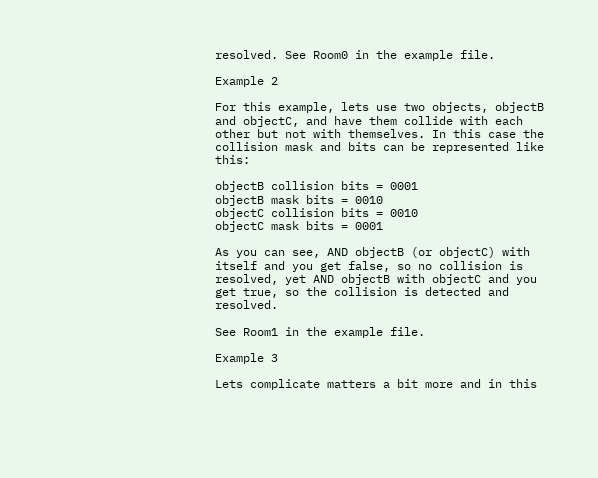resolved. See Room0 in the example file.

Example 2

For this example, lets use two objects, objectB and objectC, and have them collide with each other but not with themselves. In this case the collision mask and bits can be represented like this:

objectB collision bits = 0001
objectB mask bits = 0010
objectC collision bits = 0010
objectC mask bits = 0001

As you can see, AND objectB (or objectC) with itself and you get false, so no collision is resolved, yet AND objectB with objectC and you get true, so the collision is detected and resolved.

See Room1 in the example file.

Example 3

Lets complicate matters a bit more and in this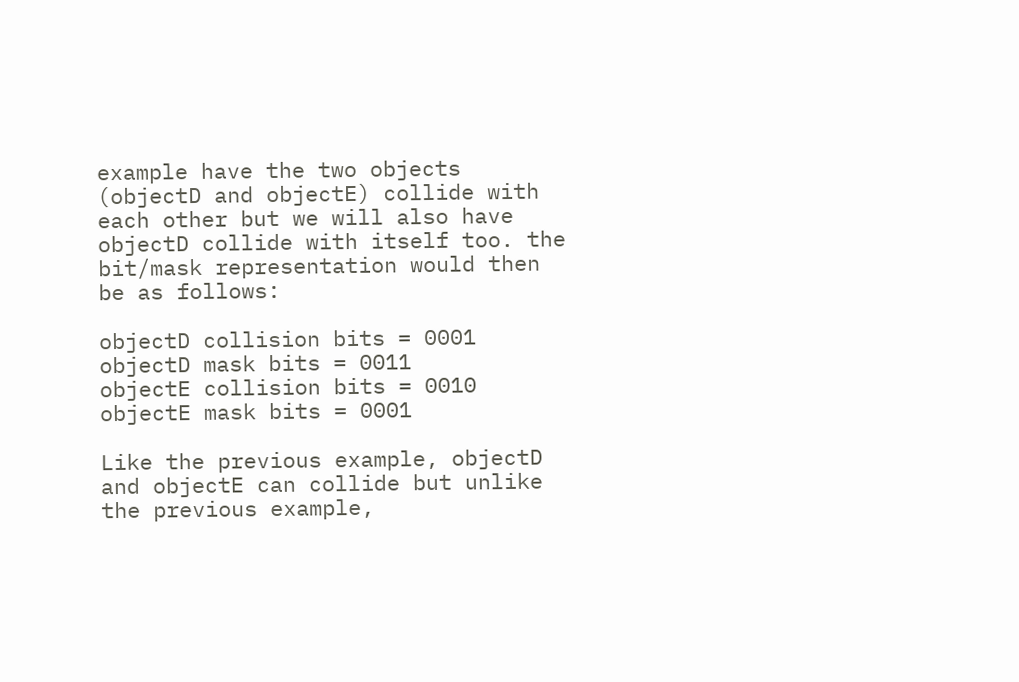example have the two objects (objectD and objectE) collide with each other but we will also have objectD collide with itself too. the bit/mask representation would then be as follows:

objectD collision bits = 0001
objectD mask bits = 0011
objectE collision bits = 0010
objectE mask bits = 0001

Like the previous example, objectD and objectE can collide but unlike the previous example,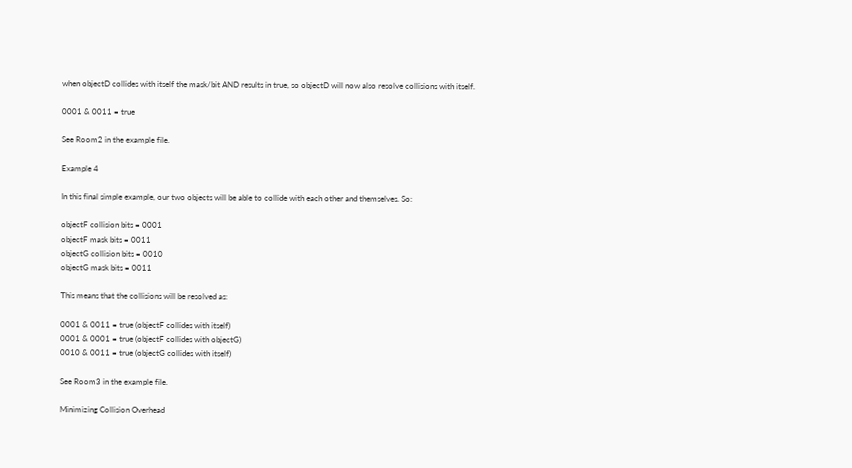when objectD collides with itself the mask/bit AND results in true, so objectD will now also resolve collisions with itself.

0001 & 0011 = true

See Room2 in the example file.

Example 4

In this final simple example, our two objects will be able to collide with each other and themselves. So:

objectF collision bits = 0001
objectF mask bits = 0011
objectG collision bits = 0010
objectG mask bits = 0011

This means that the collisions will be resolved as:

0001 & 0011 = true (objectF collides with itself)
0001 & 0001 = true (objectF collides with objectG)
0010 & 0011 = true (objectG collides with itself)

See Room3 in the example file.

Minimizing Collision Overhead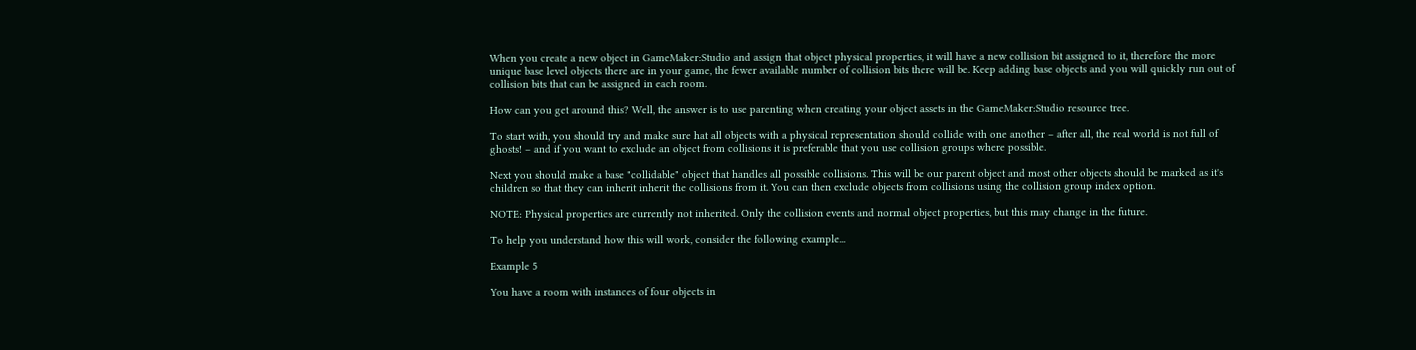When you create a new object in GameMaker:Studio and assign that object physical properties, it will have a new collision bit assigned to it, therefore the more unique base level objects there are in your game, the fewer available number of collision bits there will be. Keep adding base objects and you will quickly run out of collision bits that can be assigned in each room.

How can you get around this? Well, the answer is to use parenting when creating your object assets in the GameMaker:Studio resource tree.

To start with, you should try and make sure hat all objects with a physical representation should collide with one another – after all, the real world is not full of ghosts! – and if you want to exclude an object from collisions it is preferable that you use collision groups where possible.

Next you should make a base "collidable" object that handles all possible collisions. This will be our parent object and most other objects should be marked as it's children so that they can inherit inherit the collisions from it. You can then exclude objects from collisions using the collision group index option.

NOTE: Physical properties are currently not inherited. Only the collision events and normal object properties, but this may change in the future.

To help you understand how this will work, consider the following example...

Example 5

You have a room with instances of four objects in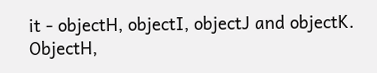it - objectH, objectI, objectJ and objectK. ObjectH,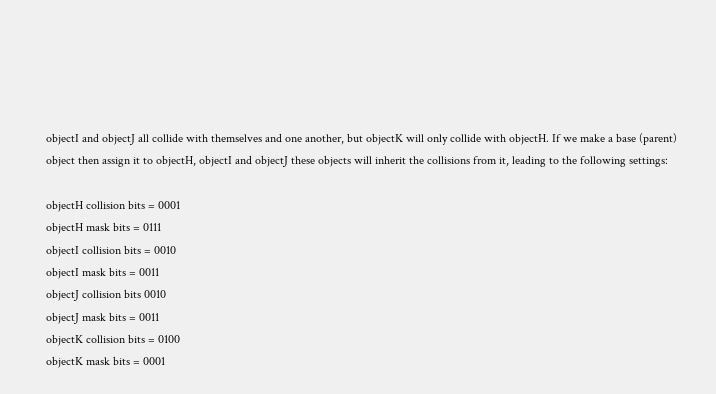objectI and objectJ all collide with themselves and one another, but objectK will only collide with objectH. If we make a base (parent) object then assign it to objectH, objectI and objectJ these objects will inherit the collisions from it, leading to the following settings:

objectH collision bits = 0001
objectH mask bits = 0111
objectI collision bits = 0010
objectI mask bits = 0011
objectJ collision bits 0010
objectJ mask bits = 0011
objectK collision bits = 0100
objectK mask bits = 0001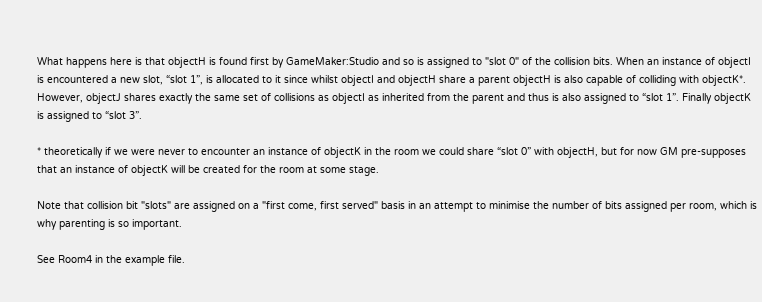What happens here is that objectH is found first by GameMaker:Studio and so is assigned to "slot 0" of the collision bits. When an instance of objectI is encountered a new slot, “slot 1”, is allocated to it since whilst objectI and objectH share a parent objectH is also capable of colliding with objectK*. However, objectJ shares exactly the same set of collisions as objectI as inherited from the parent and thus is also assigned to “slot 1”. Finally objectK is assigned to “slot 3”.

* theoretically if we were never to encounter an instance of objectK in the room we could share “slot 0” with objectH, but for now GM pre-supposes that an instance of objectK will be created for the room at some stage.

Note that collision bit "slots" are assigned on a "first come, first served" basis in an attempt to minimise the number of bits assigned per room, which is why parenting is so important.

See Room4 in the example file.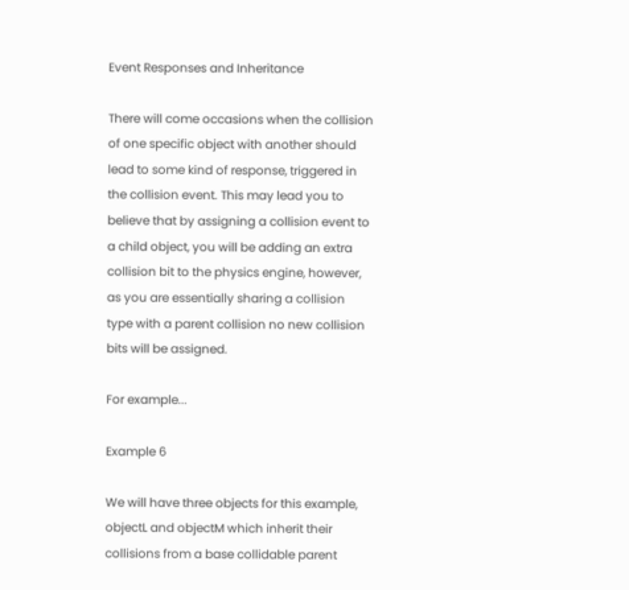Event Responses and Inheritance

There will come occasions when the collision of one specific object with another should lead to some kind of response, triggered in the collision event. This may lead you to believe that by assigning a collision event to a child object, you will be adding an extra collision bit to the physics engine, however, as you are essentially sharing a collision type with a parent collision no new collision bits will be assigned.

For example...

Example 6

We will have three objects for this example, objectL and objectM which inherit their collisions from a base collidable parent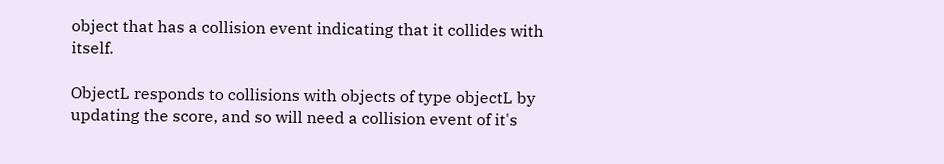object that has a collision event indicating that it collides with itself.

ObjectL responds to collisions with objects of type objectL by updating the score, and so will need a collision event of it's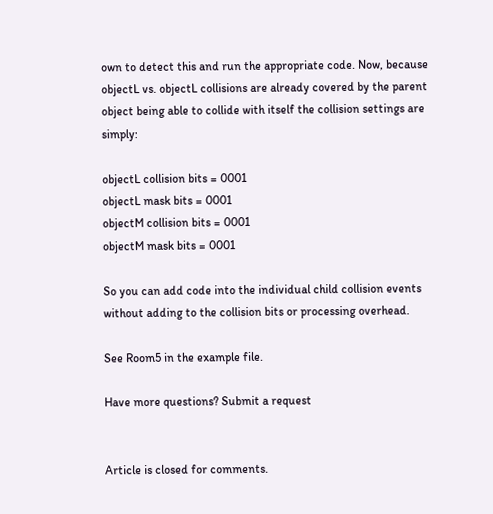own to detect this and run the appropriate code. Now, because objectL vs. objectL collisions are already covered by the parent object being able to collide with itself the collision settings are simply:

objectL collision bits = 0001
objectL mask bits = 0001
objectM collision bits = 0001
objectM mask bits = 0001

So you can add code into the individual child collision events without adding to the collision bits or processing overhead.

See Room5 in the example file.

Have more questions? Submit a request


Article is closed for comments.